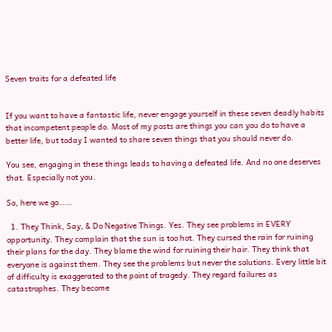Seven traits for a defeated life


If you want to have a fantastic life, never engage yourself in these seven deadly habits that incompetent people do. Most of my posts are things you can you do to have a better life, but today I wanted to share seven things that you should never do.

You see, engaging in these things leads to having a defeated life. And no one deserves that. Especially not you.

So, here we go……

  1. They Think, Say, & Do Negative Things. Yes. They see problems in EVERY opportunity. They complain that the sun is too hot. They cursed the rain for ruining their plans for the day. They blame the wind for ruining their hair. They think that everyone is against them. They see the problems but never the solutions. Every little bit of difficulty is exaggerated to the point of tragedy. They regard failures as catastrophes. They become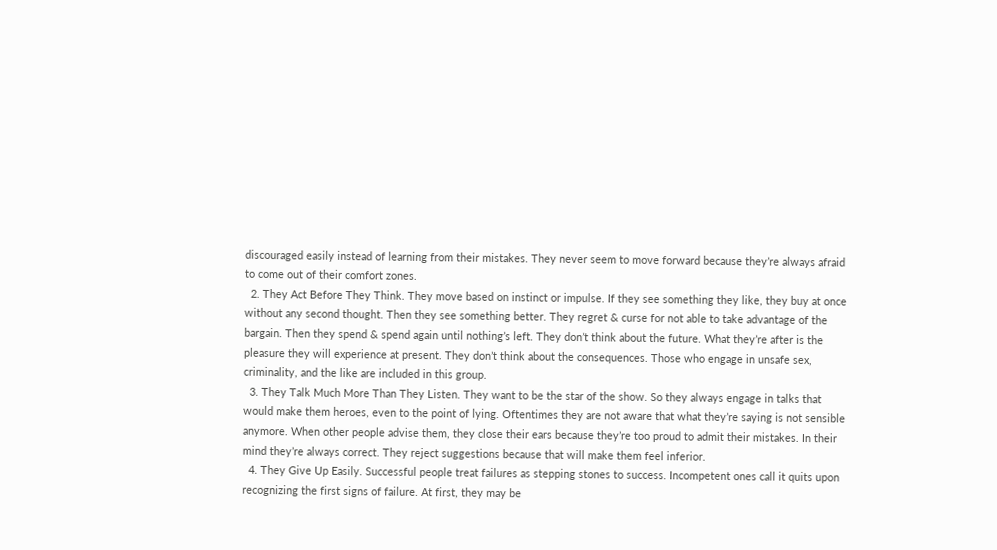discouraged easily instead of learning from their mistakes. They never seem to move forward because they’re always afraid to come out of their comfort zones.
  2. They Act Before They Think. They move based on instinct or impulse. If they see something they like, they buy at once without any second thought. Then they see something better. They regret & curse for not able to take advantage of the bargain. Then they spend & spend again until nothing’s left. They don’t think about the future. What they’re after is the pleasure they will experience at present. They don’t think about the consequences. Those who engage in unsafe sex, criminality, and the like are included in this group.
  3. They Talk Much More Than They Listen. They want to be the star of the show. So they always engage in talks that would make them heroes, even to the point of lying. Oftentimes they are not aware that what they’re saying is not sensible anymore. When other people advise them, they close their ears because they’re too proud to admit their mistakes. In their mind they’re always correct. They reject suggestions because that will make them feel inferior.
  4. They Give Up Easily. Successful people treat failures as stepping stones to success. Incompetent ones call it quits upon recognizing the first signs of failure. At first, they may be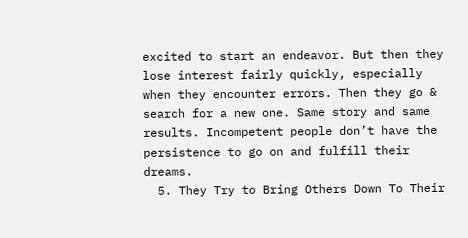excited to start an endeavor. But then they lose interest fairly quickly, especially when they encounter errors. Then they go & search for a new one. Same story and same results. Incompetent people don’t have the persistence to go on and fulfill their dreams.
  5. They Try to Bring Others Down To Their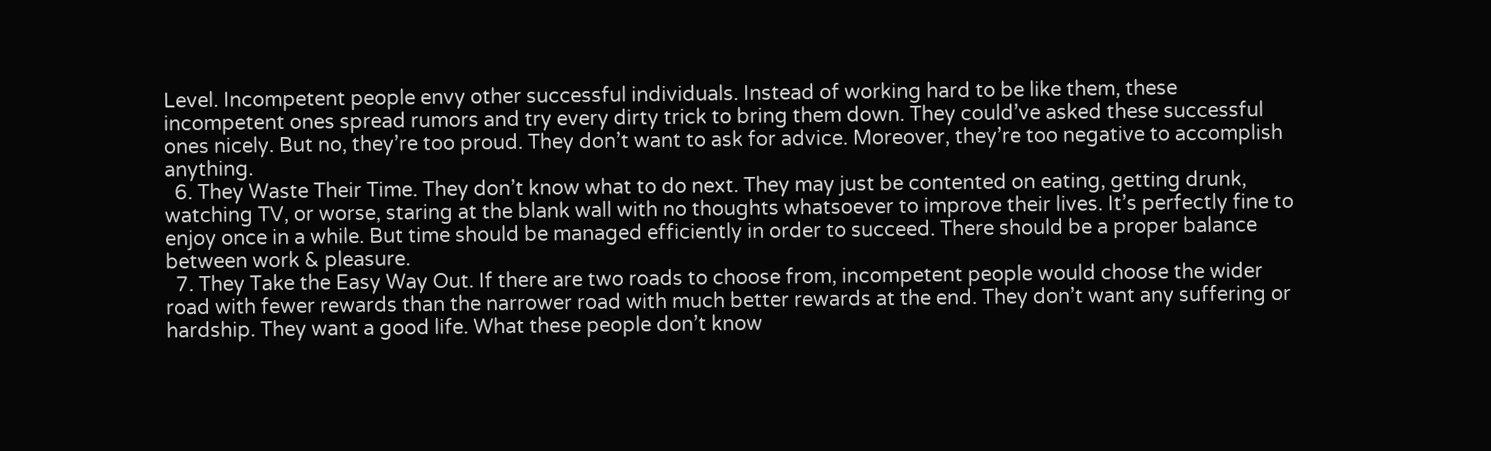Level. Incompetent people envy other successful individuals. Instead of working hard to be like them, these incompetent ones spread rumors and try every dirty trick to bring them down. They could’ve asked these successful ones nicely. But no, they’re too proud. They don’t want to ask for advice. Moreover, they’re too negative to accomplish anything.
  6. They Waste Their Time. They don’t know what to do next. They may just be contented on eating, getting drunk, watching TV, or worse, staring at the blank wall with no thoughts whatsoever to improve their lives. It’s perfectly fine to enjoy once in a while. But time should be managed efficiently in order to succeed. There should be a proper balance between work & pleasure.
  7. They Take the Easy Way Out. If there are two roads to choose from, incompetent people would choose the wider road with fewer rewards than the narrower road with much better rewards at the end. They don’t want any suffering or hardship. They want a good life. What these people don’t know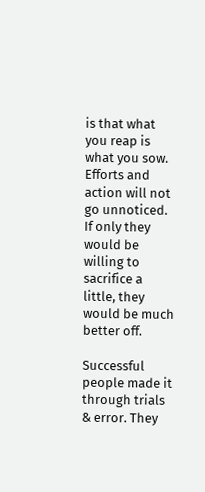is that what you reap is what you sow. Efforts and action will not go unnoticed. If only they would be willing to sacrifice a little, they would be much better off.

Successful people made it through trials & error. They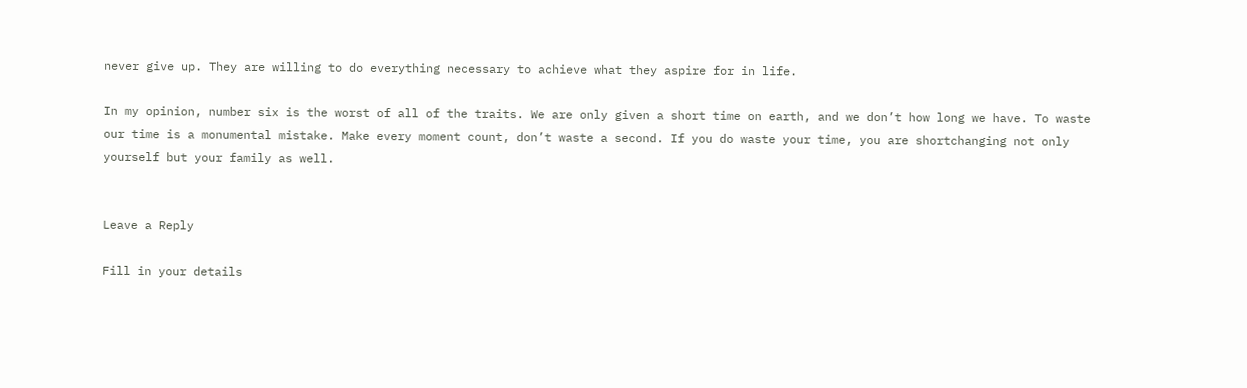never give up. They are willing to do everything necessary to achieve what they aspire for in life.

In my opinion, number six is the worst of all of the traits. We are only given a short time on earth, and we don’t how long we have. To waste our time is a monumental mistake. Make every moment count, don’t waste a second. If you do waste your time, you are shortchanging not only yourself but your family as well.


Leave a Reply

Fill in your details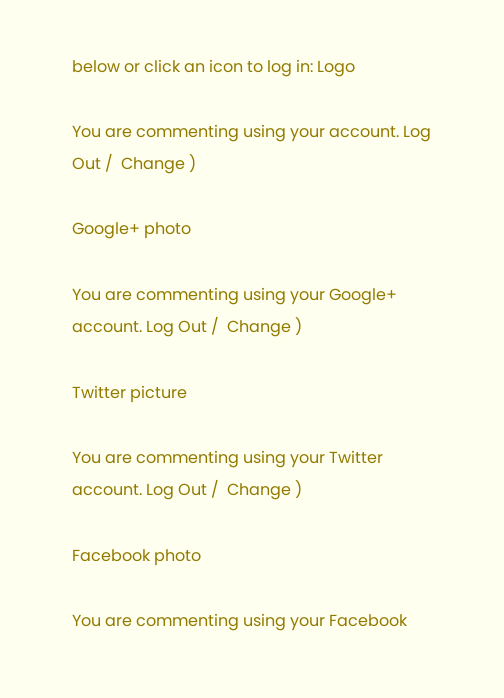below or click an icon to log in: Logo

You are commenting using your account. Log Out /  Change )

Google+ photo

You are commenting using your Google+ account. Log Out /  Change )

Twitter picture

You are commenting using your Twitter account. Log Out /  Change )

Facebook photo

You are commenting using your Facebook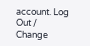account. Log Out /  Change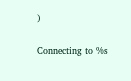)


Connecting to %s